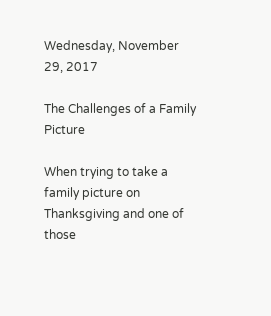Wednesday, November 29, 2017

The Challenges of a Family Picture

When trying to take a family picture on Thanksgiving and one of those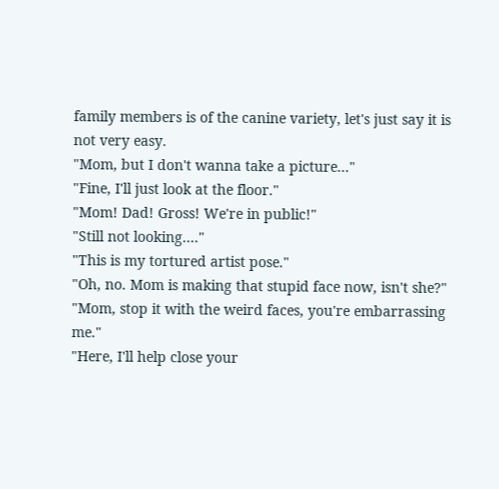family members is of the canine variety, let's just say it is not very easy.
"Mom, but I don't wanna take a picture..."
"Fine, I'll just look at the floor."
"Mom! Dad! Gross! We're in public!"
"Still not looking...."
"This is my tortured artist pose."
"Oh, no. Mom is making that stupid face now, isn't she?"
"Mom, stop it with the weird faces, you're embarrassing me."
"Here, I'll help close your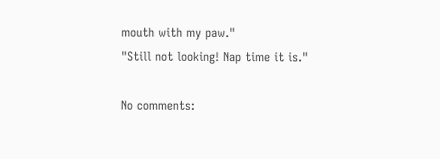mouth with my paw."
"Still not looking! Nap time it is."

No comments: